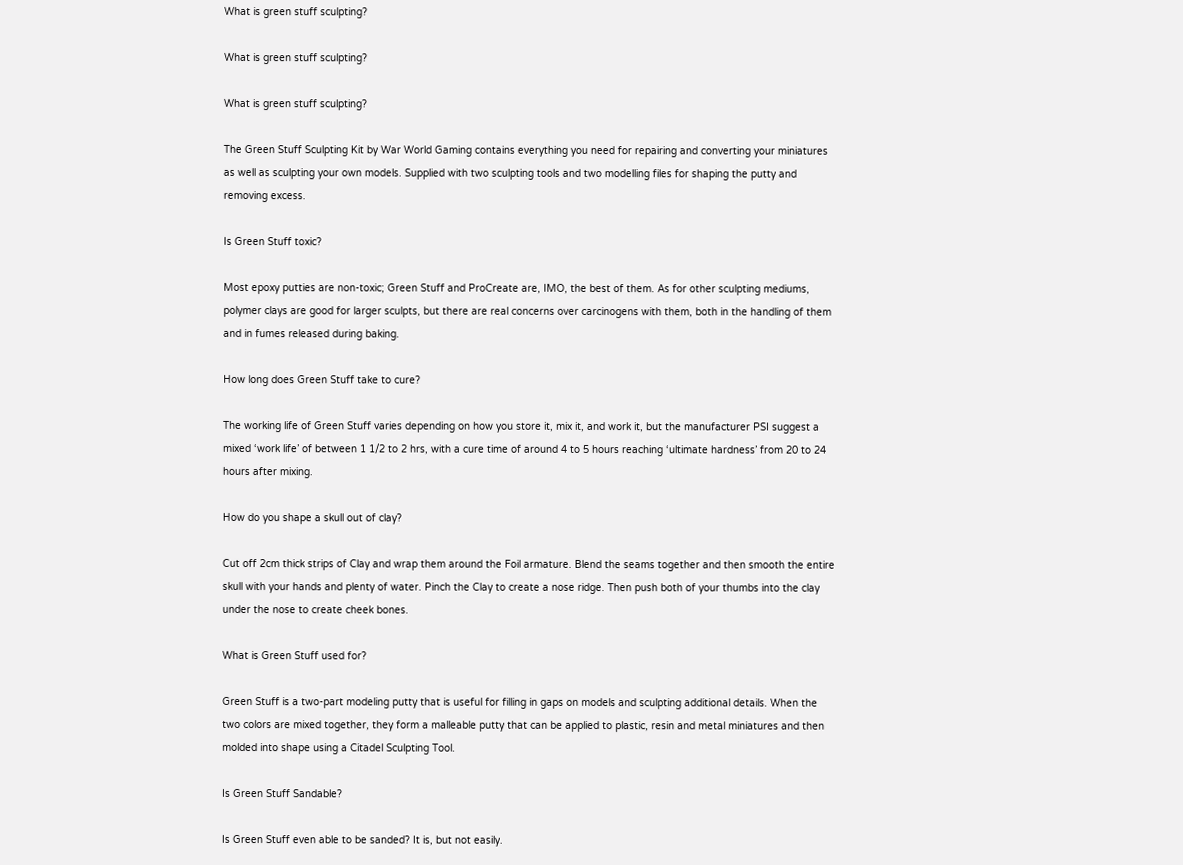What is green stuff sculpting?

What is green stuff sculpting?

What is green stuff sculpting?

The Green Stuff Sculpting Kit by War World Gaming contains everything you need for repairing and converting your miniatures as well as sculpting your own models. Supplied with two sculpting tools and two modelling files for shaping the putty and removing excess.

Is Green Stuff toxic?

Most epoxy putties are non-toxic; Green Stuff and ProCreate are, IMO, the best of them. As for other sculpting mediums, polymer clays are good for larger sculpts, but there are real concerns over carcinogens with them, both in the handling of them and in fumes released during baking.

How long does Green Stuff take to cure?

The working life of Green Stuff varies depending on how you store it, mix it, and work it, but the manufacturer PSI suggest a mixed ‘work life’ of between 1 1/2 to 2 hrs, with a cure time of around 4 to 5 hours reaching ‘ultimate hardness’ from 20 to 24 hours after mixing.

How do you shape a skull out of clay?

Cut off 2cm thick strips of Clay and wrap them around the Foil armature. Blend the seams together and then smooth the entire skull with your hands and plenty of water. Pinch the Clay to create a nose ridge. Then push both of your thumbs into the clay under the nose to create cheek bones.

What is Green Stuff used for?

Green Stuff is a two-part modeling putty that is useful for filling in gaps on models and sculpting additional details. When the two colors are mixed together, they form a malleable putty that can be applied to plastic, resin and metal miniatures and then molded into shape using a Citadel Sculpting Tool.

Is Green Stuff Sandable?

Is Green Stuff even able to be sanded? It is, but not easily.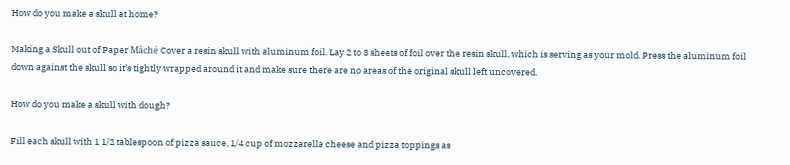How do you make a skull at home?

Making a Skull out of Paper Mâché Cover a resin skull with aluminum foil. Lay 2 to 3 sheets of foil over the resin skull, which is serving as your mold. Press the aluminum foil down against the skull so it’s tightly wrapped around it and make sure there are no areas of the original skull left uncovered.

How do you make a skull with dough?

Fill each skull with 1 1/2 tablespoon of pizza sauce, 1/4 cup of mozzarella cheese and pizza toppings as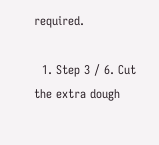required.

  1. Step 3 / 6. Cut the extra dough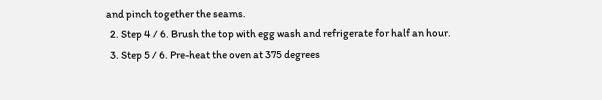and pinch together the seams.
  2. Step 4 / 6. Brush the top with egg wash and refrigerate for half an hour.
  3. Step 5 / 6. Pre-heat the oven at 375 degrees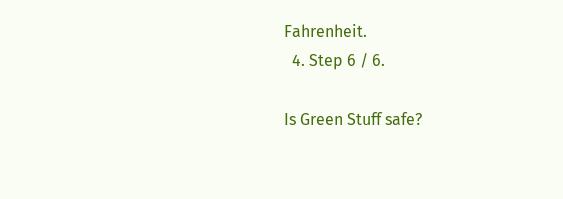Fahrenheit.
  4. Step 6 / 6.

Is Green Stuff safe?